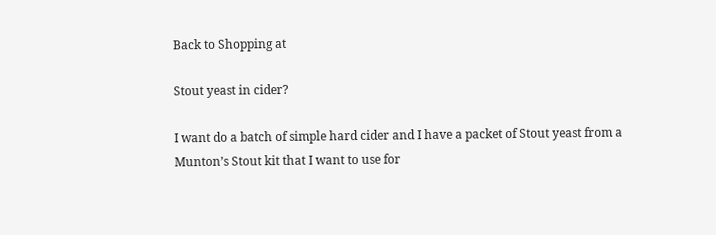Back to Shopping at

Stout yeast in cider?

I want do a batch of simple hard cider and I have a packet of Stout yeast from a Munton’s Stout kit that I want to use for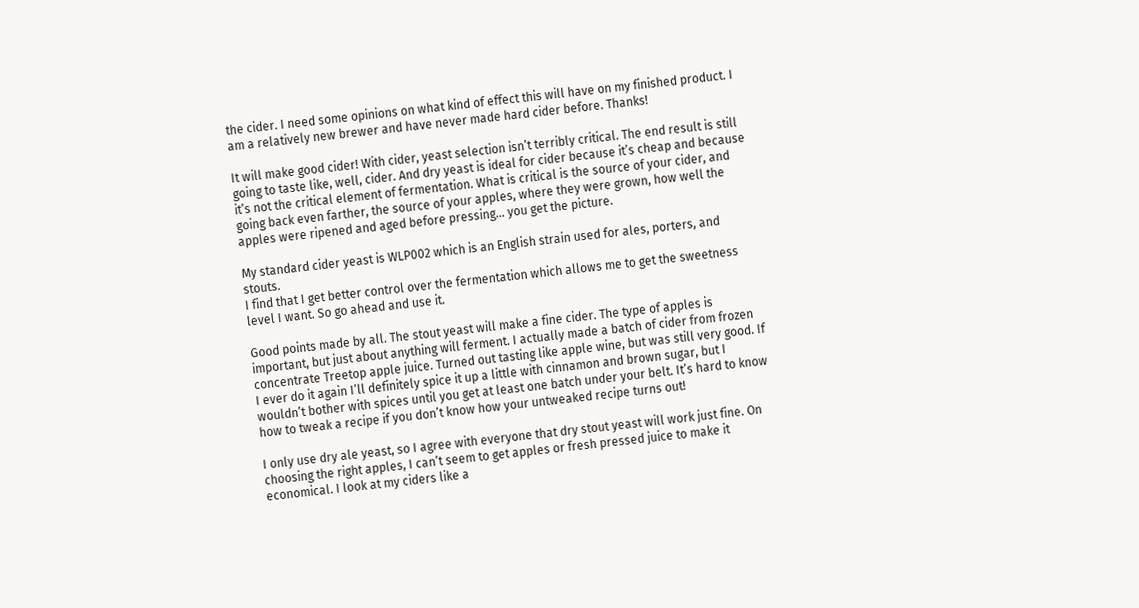the cider. I need some opinions on what kind of effect this will have on my finished product. I am a relatively new brewer and have never made hard cider before. Thanks!

It will make good cider! With cider, yeast selection isn’t terribly critical. The end result is still going to taste like, well, cider. And dry yeast is ideal for cider because it’s cheap and because it’s not the critical element of fermentation. What is critical is the source of your cider, and going back even farther, the source of your apples, where they were grown, how well the apples were ripened and aged before pressing… you get the picture.

My standard cider yeast is WLP002 which is an English strain used for ales, porters, and stouts.
I find that I get better control over the fermentation which allows me to get the sweetness level I want. So go ahead and use it.

Good points made by all. The stout yeast will make a fine cider. The type of apples is important, but just about anything will ferment. I actually made a batch of cider from frozen concentrate Treetop apple juice. Turned out tasting like apple wine, but was still very good. If I ever do it again I’ll definitely spice it up a little with cinnamon and brown sugar, but I wouldn’t bother with spices until you get at least one batch under your belt. It’s hard to know how to tweak a recipe if you don’t know how your untweaked recipe turns out!

I only use dry ale yeast, so I agree with everyone that dry stout yeast will work just fine. On choosing the right apples, I can’t seem to get apples or fresh pressed juice to make it economical. I look at my ciders like a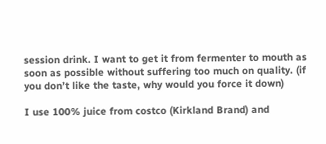session drink. I want to get it from fermenter to mouth as soon as possible without suffering too much on quality. (if you don’t like the taste, why would you force it down)

I use 100% juice from costco (Kirkland Brand) and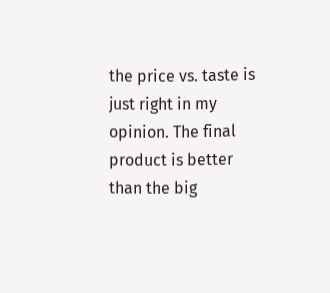the price vs. taste is just right in my opinion. The final product is better than the big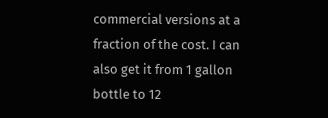commercial versions at a fraction of the cost. I can also get it from 1 gallon bottle to 12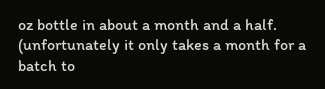oz bottle in about a month and a half. (unfortunately it only takes a month for a batch to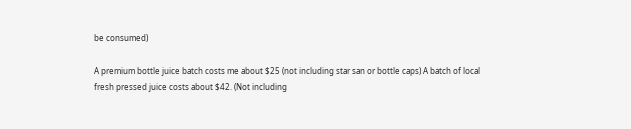be consumed)

A premium bottle juice batch costs me about $25 (not including star san or bottle caps) A batch of local fresh pressed juice costs about $42. (Not including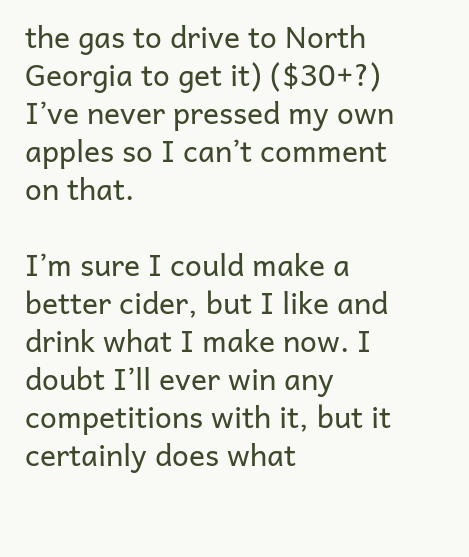the gas to drive to North Georgia to get it) ($30+?) I’ve never pressed my own apples so I can’t comment on that.

I’m sure I could make a better cider, but I like and drink what I make now. I doubt I’ll ever win any competitions with it, but it certainly does what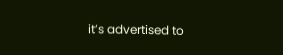it’s advertised to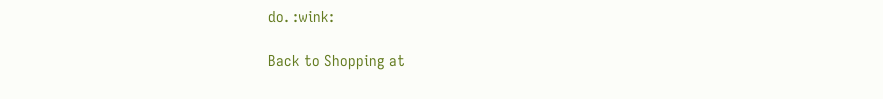do. :wink:

Back to Shopping at